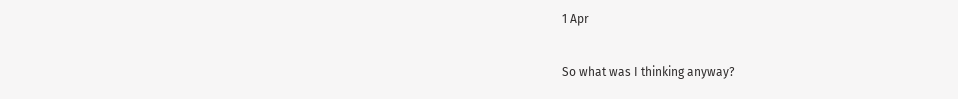1 Apr

So what was I thinking anyway?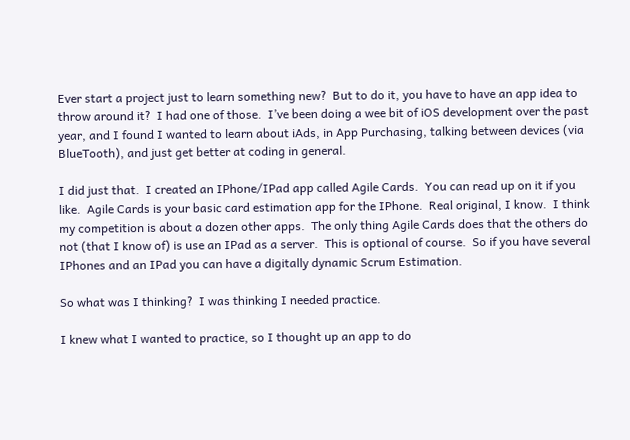Ever start a project just to learn something new?  But to do it, you have to have an app idea to throw around it?  I had one of those.  I’ve been doing a wee bit of iOS development over the past year, and I found I wanted to learn about iAds, in App Purchasing, talking between devices (via BlueTooth), and just get better at coding in general.

I did just that.  I created an IPhone/IPad app called Agile Cards.  You can read up on it if you like.  Agile Cards is your basic card estimation app for the IPhone.  Real original, I know.  I think my competition is about a dozen other apps.  The only thing Agile Cards does that the others do not (that I know of) is use an IPad as a server.  This is optional of course.  So if you have several IPhones and an IPad you can have a digitally dynamic Scrum Estimation.

So what was I thinking?  I was thinking I needed practice.

I knew what I wanted to practice, so I thought up an app to do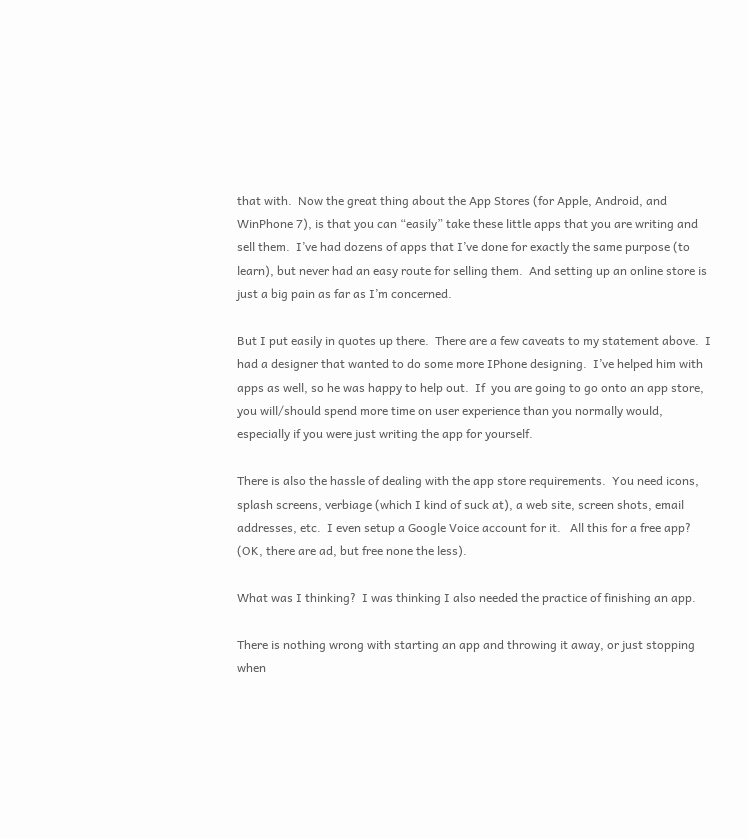that with.  Now the great thing about the App Stores (for Apple, Android, and WinPhone 7), is that you can “easily” take these little apps that you are writing and sell them.  I’ve had dozens of apps that I’ve done for exactly the same purpose (to learn), but never had an easy route for selling them.  And setting up an online store is just a big pain as far as I’m concerned.

But I put easily in quotes up there.  There are a few caveats to my statement above.  I had a designer that wanted to do some more IPhone designing.  I’ve helped him with apps as well, so he was happy to help out.  If  you are going to go onto an app store, you will/should spend more time on user experience than you normally would, especially if you were just writing the app for yourself.

There is also the hassle of dealing with the app store requirements.  You need icons, splash screens, verbiage (which I kind of suck at), a web site, screen shots, email addresses, etc.  I even setup a Google Voice account for it.   All this for a free app?  (OK, there are ad, but free none the less).

What was I thinking?  I was thinking I also needed the practice of finishing an app.

There is nothing wrong with starting an app and throwing it away, or just stopping when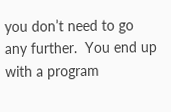you don’t need to go any further.  You end up with a program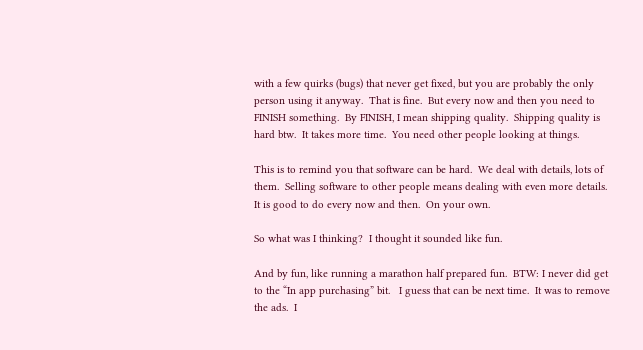with a few quirks (bugs) that never get fixed, but you are probably the only person using it anyway.  That is fine.  But every now and then you need to FINISH something.  By FINISH, I mean shipping quality.  Shipping quality is hard btw.  It takes more time.  You need other people looking at things.

This is to remind you that software can be hard.  We deal with details, lots of them.  Selling software to other people means dealing with even more details.  It is good to do every now and then.  On your own.

So what was I thinking?  I thought it sounded like fun.

And by fun, like running a marathon half prepared fun.  BTW: I never did get to the “In app purchasing” bit.   I guess that can be next time.  It was to remove the ads.  I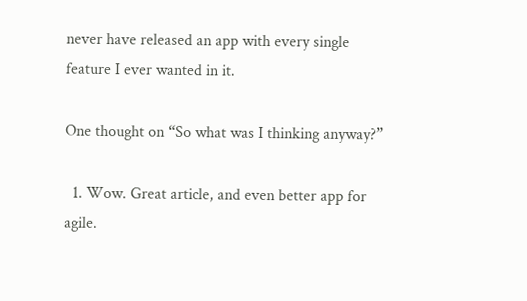never have released an app with every single feature I ever wanted in it.

One thought on “So what was I thinking anyway?”

  1. Wow. Great article, and even better app for agile.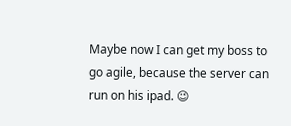Maybe now I can get my boss to go agile, because the server can run on his ipad. 😉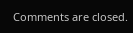Comments are closed.